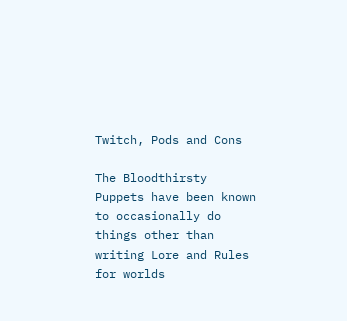Twitch, Pods and Cons

The Bloodthirsty Puppets have been known to occasionally do things other than writing Lore and Rules for worlds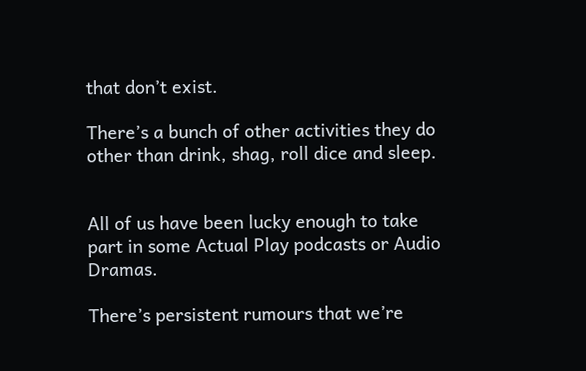that don’t exist.

There’s a bunch of other activities they do other than drink, shag, roll dice and sleep.


All of us have been lucky enough to take part in some Actual Play podcasts or Audio Dramas.

There’s persistent rumours that we’re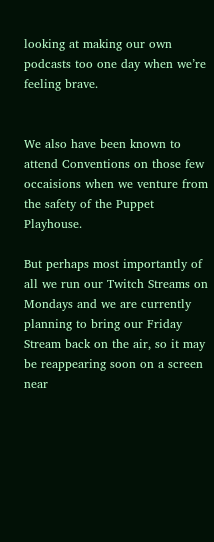looking at making our own podcasts too one day when we’re feeling brave.


We also have been known to attend Conventions on those few occaisions when we venture from the safety of the Puppet Playhouse.

But perhaps most importantly of all we run our Twitch Streams on Mondays and we are currently planning to bring our Friday Stream back on the air, so it may be reappearing soon on a screen near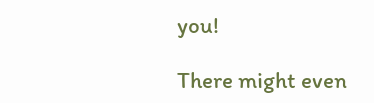you!

There might even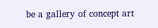be a gallery of concept art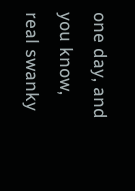one day, and you know, real swanky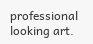professional looking art.